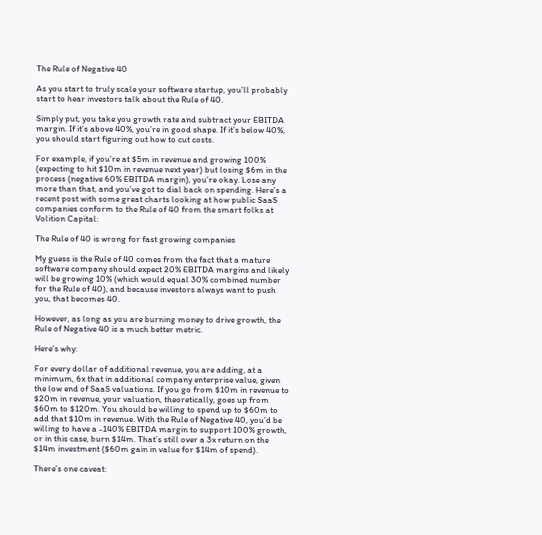The Rule of Negative 40

As you start to truly scale your software startup, you’ll probably start to hear investors talk about the Rule of 40.

Simply put, you take you growth rate and subtract your EBITDA margin. If it’s above 40%, you’re in good shape. If it’s below 40%, you should start figuring out how to cut costs.

For example, if you’re at $5m in revenue and growing 100% (expecting to hit $10m in revenue next year) but losing $6m in the process (negative 60% EBITDA margin), you’re okay. Lose any more than that, and you’ve got to dial back on spending. Here’s a recent post with some great charts looking at how public SaaS companies conform to the Rule of 40 from the smart folks at Volition Capital:

The Rule of 40 is wrong for fast growing companies

My guess is the Rule of 40 comes from the fact that a mature software company should expect 20% EBITDA margins and likely will be growing 10% (which would equal 30% combined number for the Rule of 40), and because investors always want to push you, that becomes 40.

However, as long as you are burning money to drive growth, the Rule of Negative 40 is a much better metric.

Here’s why:

For every dollar of additional revenue, you are adding, at a minimum, 6x that in additional company enterprise value, given the low end of SaaS valuations. If you go from $10m in revenue to $20m in revenue, your valuation, theoretically, goes up from $60m to $120m. You should be willing to spend up to $60m to add that $10m in revenue. With the Rule of Negative 40, you’d be willing to have a -140% EBITDA margin to support 100% growth, or in this case, burn $14m. That’s still over a 3x return on the $14m investment ($60m gain in value for $14m of spend).

There’s one caveat: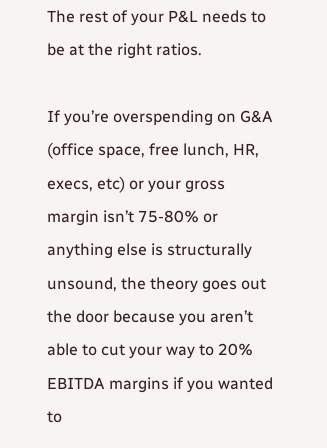The rest of your P&L needs to be at the right ratios.

If you’re overspending on G&A (office space, free lunch, HR, execs, etc) or your gross margin isn’t 75-80% or anything else is structurally unsound, the theory goes out the door because you aren’t able to cut your way to 20% EBITDA margins if you wanted to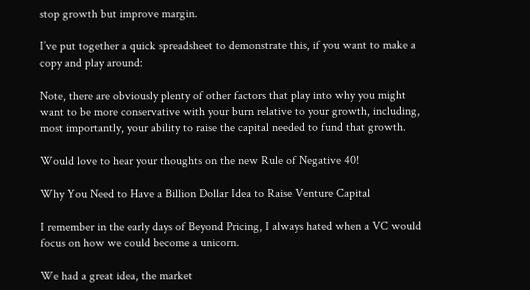stop growth but improve margin.

I’ve put together a quick spreadsheet to demonstrate this, if you want to make a copy and play around:

Note, there are obviously plenty of other factors that play into why you might want to be more conservative with your burn relative to your growth, including, most importantly, your ability to raise the capital needed to fund that growth.

Would love to hear your thoughts on the new Rule of Negative 40!

Why You Need to Have a Billion Dollar Idea to Raise Venture Capital

I remember in the early days of Beyond Pricing, I always hated when a VC would focus on how we could become a unicorn.

We had a great idea, the market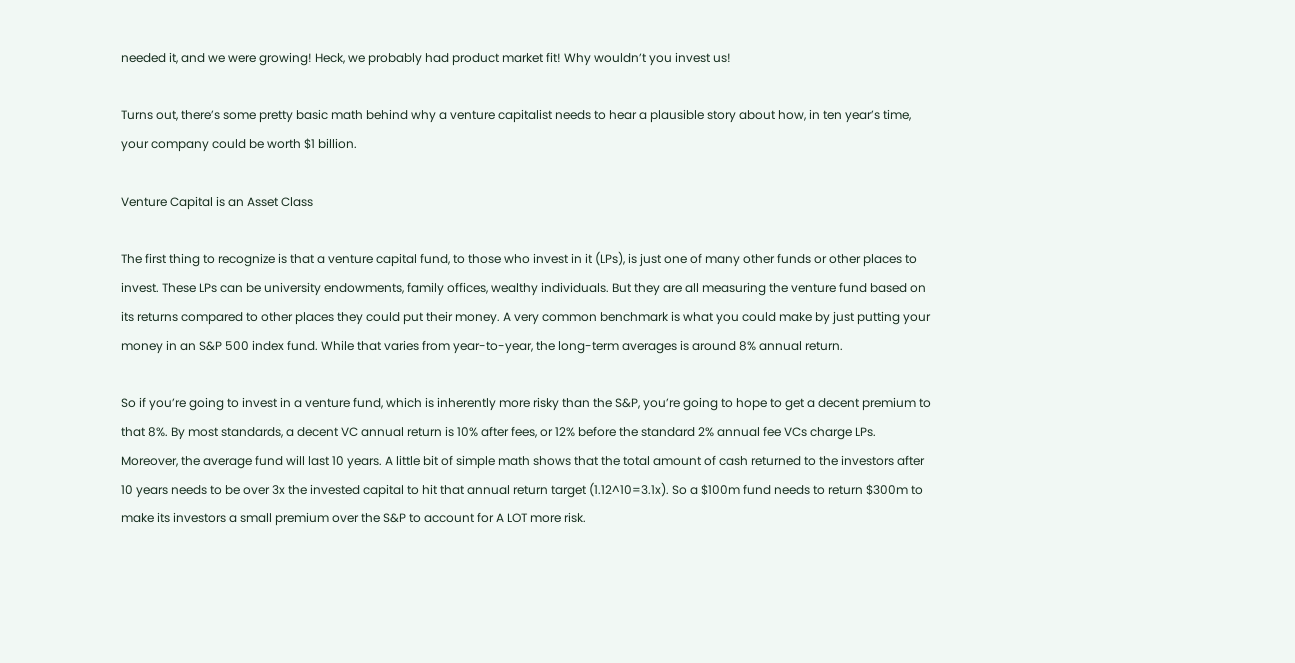needed it, and we were growing! Heck, we probably had product market fit! Why wouldn’t you invest us!

Turns out, there’s some pretty basic math behind why a venture capitalist needs to hear a plausible story about how, in ten year’s time, your company could be worth $1 billion.

Venture Capital is an Asset Class

The first thing to recognize is that a venture capital fund, to those who invest in it (LPs), is just one of many other funds or other places to invest. These LPs can be university endowments, family offices, wealthy individuals. But they are all measuring the venture fund based on its returns compared to other places they could put their money. A very common benchmark is what you could make by just putting your money in an S&P 500 index fund. While that varies from year-to-year, the long-term averages is around 8% annual return.

So if you’re going to invest in a venture fund, which is inherently more risky than the S&P, you’re going to hope to get a decent premium to that 8%. By most standards, a decent VC annual return is 10% after fees, or 12% before the standard 2% annual fee VCs charge LPs. Moreover, the average fund will last 10 years. A little bit of simple math shows that the total amount of cash returned to the investors after 10 years needs to be over 3x the invested capital to hit that annual return target (1.12^10=3.1x). So a $100m fund needs to return $300m to make its investors a small premium over the S&P to account for A LOT more risk.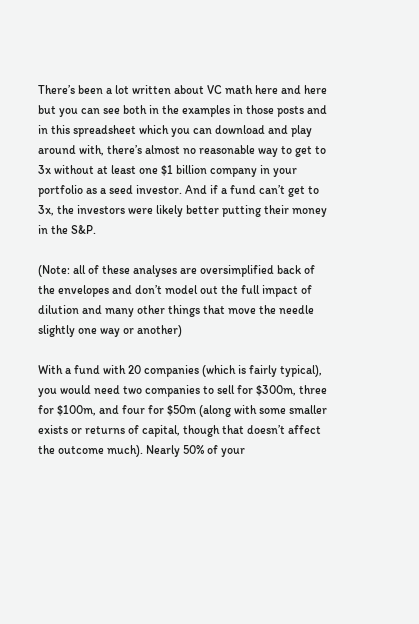There’s been a lot written about VC math here and here but you can see both in the examples in those posts and in this spreadsheet which you can download and play around with, there’s almost no reasonable way to get to 3x without at least one $1 billion company in your portfolio as a seed investor. And if a fund can’t get to 3x, the investors were likely better putting their money in the S&P.

(Note: all of these analyses are oversimplified back of the envelopes and don’t model out the full impact of dilution and many other things that move the needle slightly one way or another)

With a fund with 20 companies (which is fairly typical), you would need two companies to sell for $300m, three for $100m, and four for $50m (along with some smaller exists or returns of capital, though that doesn’t affect the outcome much). Nearly 50% of your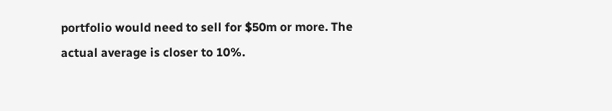portfolio would need to sell for $50m or more. The actual average is closer to 10%.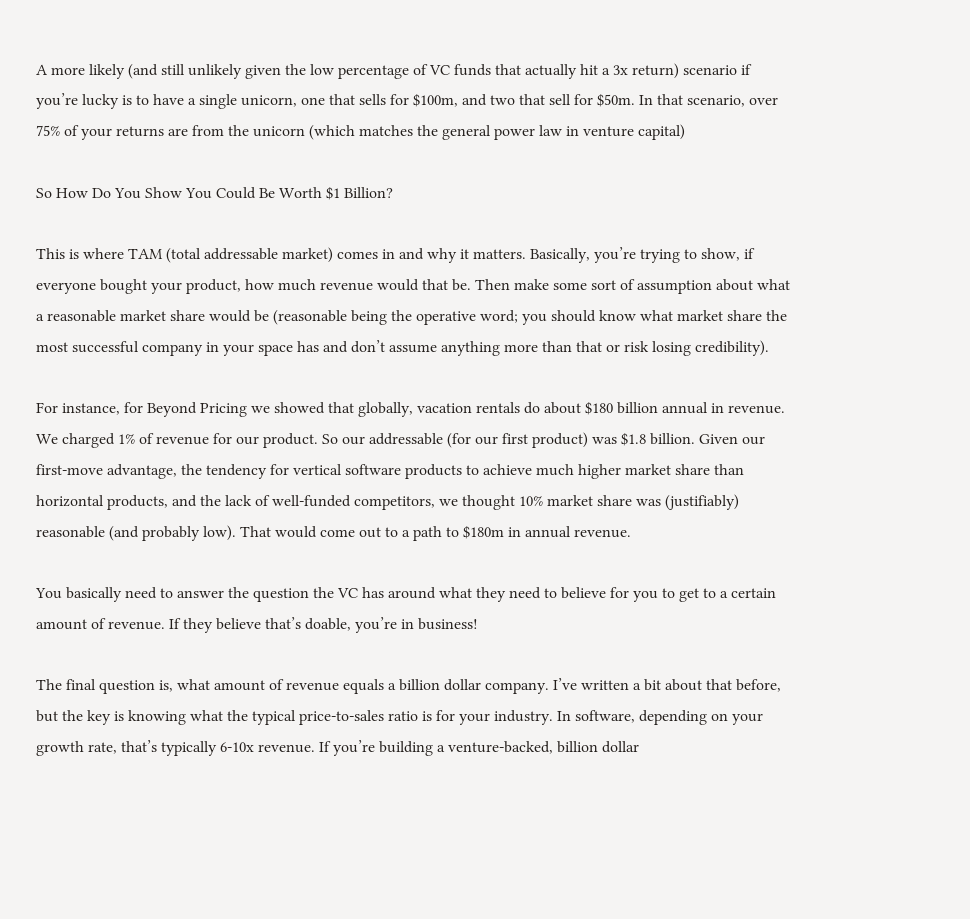A more likely (and still unlikely given the low percentage of VC funds that actually hit a 3x return) scenario if you’re lucky is to have a single unicorn, one that sells for $100m, and two that sell for $50m. In that scenario, over 75% of your returns are from the unicorn (which matches the general power law in venture capital)

So How Do You Show You Could Be Worth $1 Billion?

This is where TAM (total addressable market) comes in and why it matters. Basically, you’re trying to show, if everyone bought your product, how much revenue would that be. Then make some sort of assumption about what a reasonable market share would be (reasonable being the operative word; you should know what market share the most successful company in your space has and don’t assume anything more than that or risk losing credibility).

For instance, for Beyond Pricing we showed that globally, vacation rentals do about $180 billion annual in revenue. We charged 1% of revenue for our product. So our addressable (for our first product) was $1.8 billion. Given our first-move advantage, the tendency for vertical software products to achieve much higher market share than horizontal products, and the lack of well-funded competitors, we thought 10% market share was (justifiably) reasonable (and probably low). That would come out to a path to $180m in annual revenue.

You basically need to answer the question the VC has around what they need to believe for you to get to a certain amount of revenue. If they believe that’s doable, you’re in business!

The final question is, what amount of revenue equals a billion dollar company. I’ve written a bit about that before, but the key is knowing what the typical price-to-sales ratio is for your industry. In software, depending on your growth rate, that’s typically 6-10x revenue. If you’re building a venture-backed, billion dollar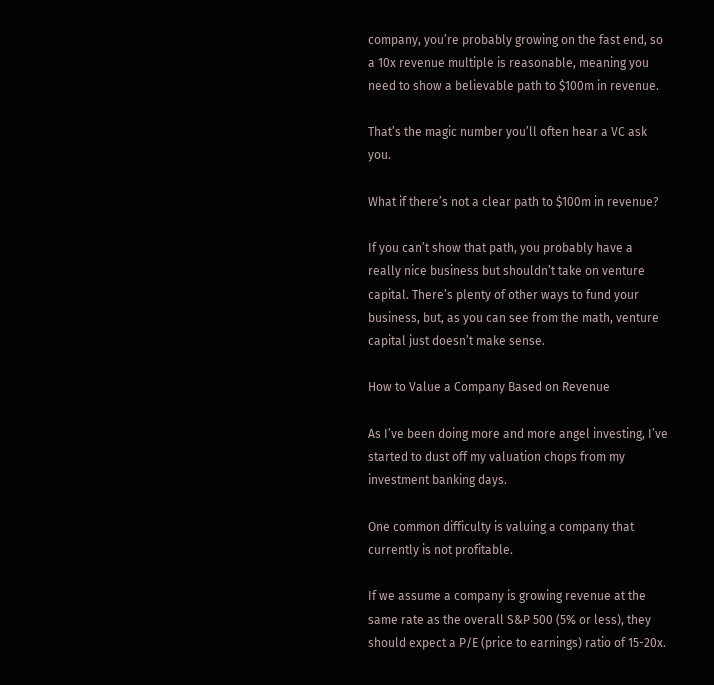company, you’re probably growing on the fast end, so a 10x revenue multiple is reasonable, meaning you need to show a believable path to $100m in revenue.

That’s the magic number you’ll often hear a VC ask you.

What if there’s not a clear path to $100m in revenue?

If you can’t show that path, you probably have a really nice business but shouldn’t take on venture capital. There’s plenty of other ways to fund your business, but, as you can see from the math, venture capital just doesn’t make sense.

How to Value a Company Based on Revenue

As I’ve been doing more and more angel investing, I’ve started to dust off my valuation chops from my investment banking days.

One common difficulty is valuing a company that currently is not profitable.

If we assume a company is growing revenue at the same rate as the overall S&P 500 (5% or less), they should expect a P/E (price to earnings) ratio of 15-20x.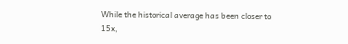While the historical average has been closer to 15x,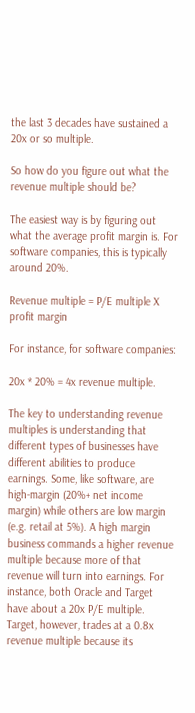the last 3 decades have sustained a 20x or so multiple.

So how do you figure out what the revenue multiple should be?

The easiest way is by figuring out what the average profit margin is. For software companies, this is typically around 20%.

Revenue multiple = P/E multiple X profit margin

For instance, for software companies:

20x * 20% = 4x revenue multiple.

The key to understanding revenue multiples is understanding that different types of businesses have different abilities to produce earnings. Some, like software, are high-margin (20%+ net income margin) while others are low margin (e.g. retail at 5%). A high margin business commands a higher revenue multiple because more of that revenue will turn into earnings. For instance, both Oracle and Target have about a 20x P/E multiple. Target, however, trades at a 0.8x revenue multiple because its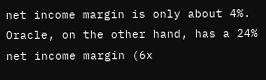net income margin is only about 4%. Oracle, on the other hand, has a 24% net income margin (6x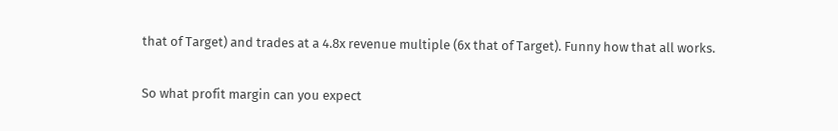that of Target) and trades at a 4.8x revenue multiple (6x that of Target). Funny how that all works.

So what profit margin can you expect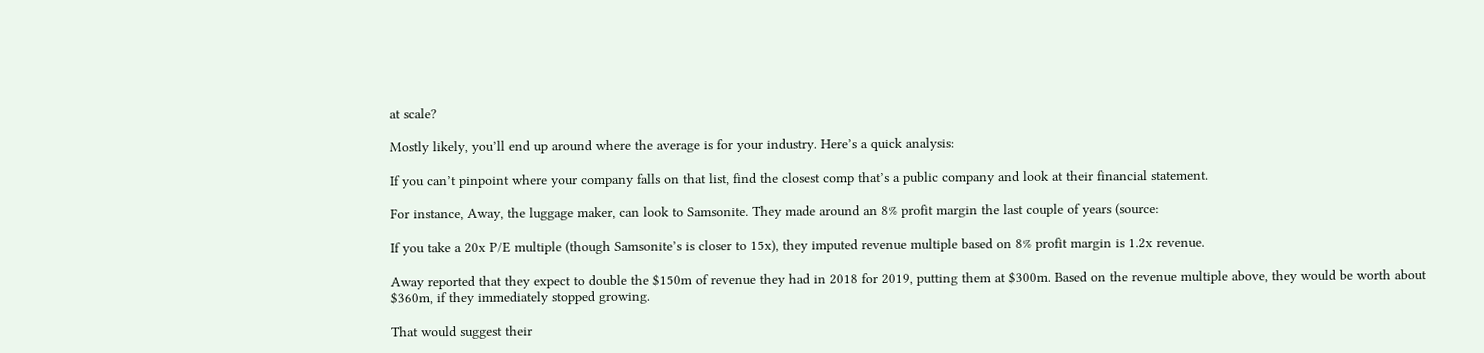at scale?

Mostly likely, you’ll end up around where the average is for your industry. Here’s a quick analysis:

If you can’t pinpoint where your company falls on that list, find the closest comp that’s a public company and look at their financial statement.

For instance, Away, the luggage maker, can look to Samsonite. They made around an 8% profit margin the last couple of years (source:

If you take a 20x P/E multiple (though Samsonite’s is closer to 15x), they imputed revenue multiple based on 8% profit margin is 1.2x revenue.

Away reported that they expect to double the $150m of revenue they had in 2018 for 2019, putting them at $300m. Based on the revenue multiple above, they would be worth about $360m, if they immediately stopped growing.

That would suggest their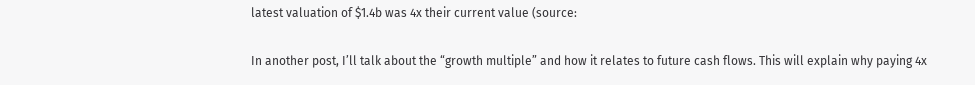latest valuation of $1.4b was 4x their current value (source:

In another post, I’ll talk about the “growth multiple” and how it relates to future cash flows. This will explain why paying 4x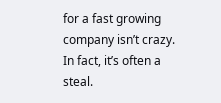for a fast growing company isn’t crazy. In fact, it’s often a steal.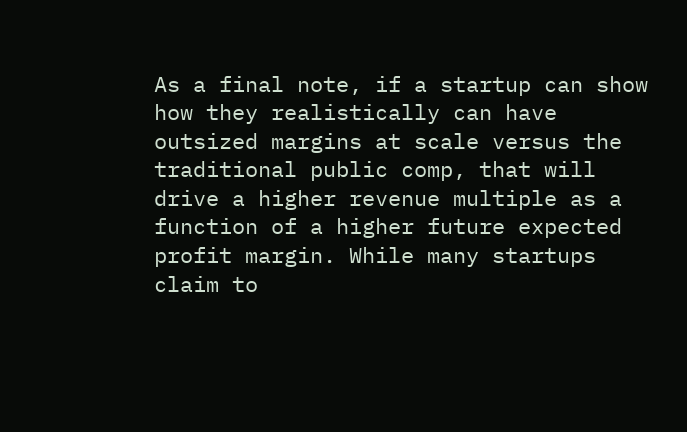As a final note, if a startup can show how they realistically can have outsized margins at scale versus the traditional public comp, that will drive a higher revenue multiple as a function of a higher future expected profit margin. While many startups claim to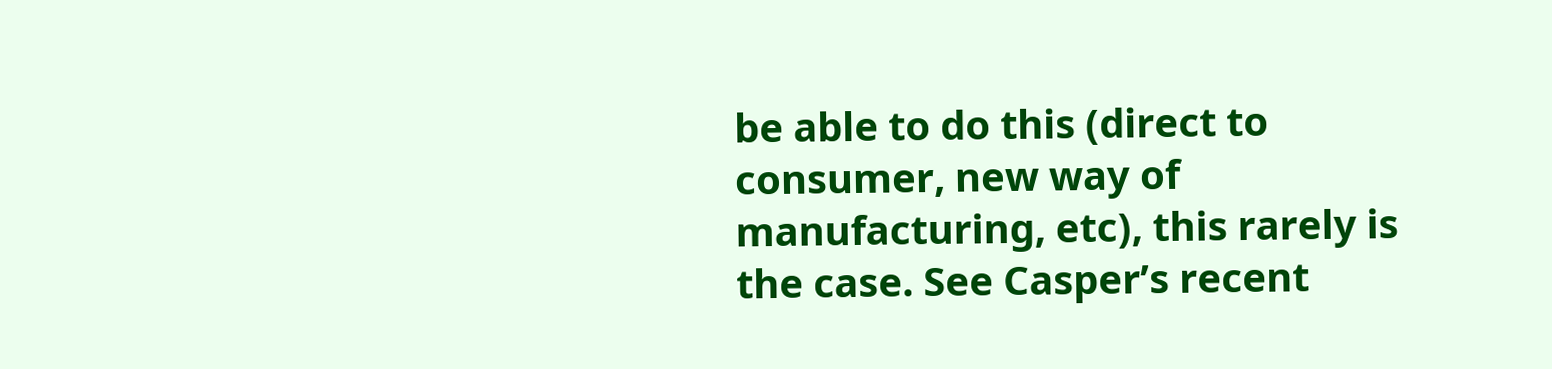be able to do this (direct to consumer, new way of manufacturing, etc), this rarely is the case. See Casper’s recent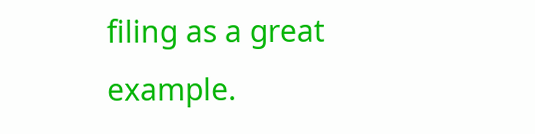filing as a great example.